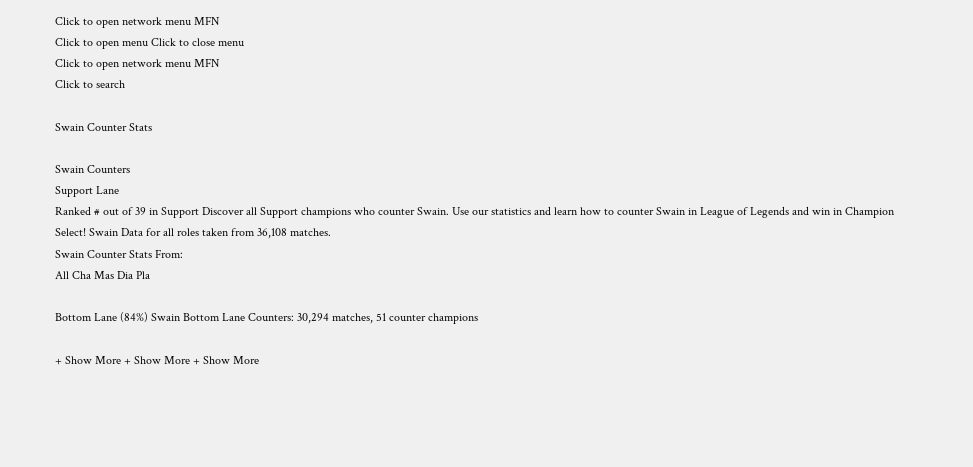Click to open network menu MFN
Click to open menu Click to close menu
Click to open network menu MFN
Click to search

Swain Counter Stats

Swain Counters
Support Lane
Ranked # out of 39 in Support Discover all Support champions who counter Swain. Use our statistics and learn how to counter Swain in League of Legends and win in Champion Select! Swain Data for all roles taken from 36,108 matches.
Swain Counter Stats From:
All Cha Mas Dia Pla

Bottom Lane (84%) Swain Bottom Lane Counters: 30,294 matches, 51 counter champions

+ Show More + Show More + Show More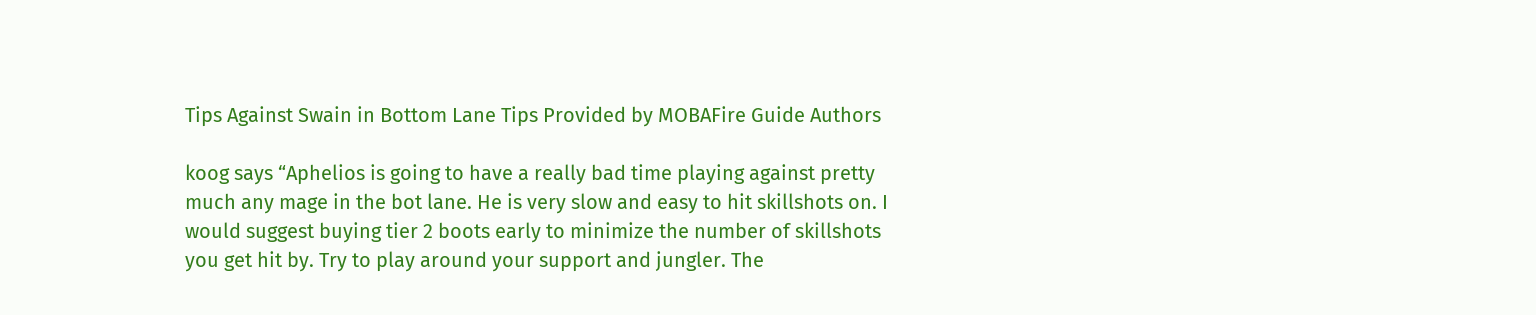Tips Against Swain in Bottom Lane Tips Provided by MOBAFire Guide Authors

koog says “Aphelios is going to have a really bad time playing against pretty much any mage in the bot lane. He is very slow and easy to hit skillshots on. I would suggest buying tier 2 boots early to minimize the number of skillshots you get hit by. Try to play around your support and jungler. The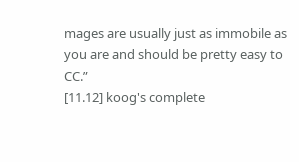mages are usually just as immobile as you are and should be pretty easy to CC.”
[11.12] koog's complete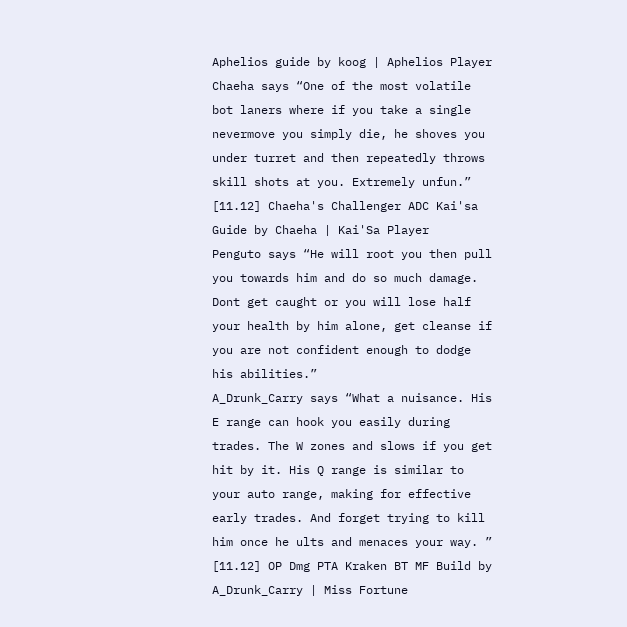Aphelios guide by koog | Aphelios Player
Chaeha says “One of the most volatile bot laners where if you take a single nevermove you simply die, he shoves you under turret and then repeatedly throws skill shots at you. Extremely unfun.”
[11.12] Chaeha's Challenger ADC Kai'sa Guide by Chaeha | Kai'Sa Player
Penguto says “He will root you then pull you towards him and do so much damage. Dont get caught or you will lose half your health by him alone, get cleanse if you are not confident enough to dodge his abilities.”
A_Drunk_Carry says “What a nuisance. His E range can hook you easily during trades. The W zones and slows if you get hit by it. His Q range is similar to your auto range, making for effective early trades. And forget trying to kill him once he ults and menaces your way. ”
[11.12] OP Dmg PTA Kraken BT MF Build by A_Drunk_Carry | Miss Fortune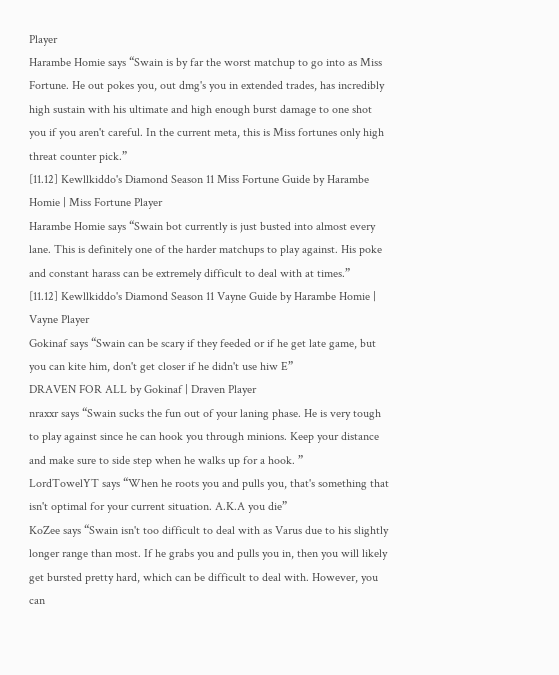Player
Harambe Homie says “Swain is by far the worst matchup to go into as Miss Fortune. He out pokes you, out dmg's you in extended trades, has incredibly high sustain with his ultimate and high enough burst damage to one shot you if you aren't careful. In the current meta, this is Miss fortunes only high threat counter pick.”
[11.12] Kewllkiddo's Diamond Season 11 Miss Fortune Guide by Harambe Homie | Miss Fortune Player
Harambe Homie says “Swain bot currently is just busted into almost every lane. This is definitely one of the harder matchups to play against. His poke and constant harass can be extremely difficult to deal with at times.”
[11.12] Kewllkiddo's Diamond Season 11 Vayne Guide by Harambe Homie | Vayne Player
Gokinaf says “Swain can be scary if they feeded or if he get late game, but you can kite him, don't get closer if he didn't use hiw E”
DRAVEN FOR ALL by Gokinaf | Draven Player
nraxxr says “Swain sucks the fun out of your laning phase. He is very tough to play against since he can hook you through minions. Keep your distance and make sure to side step when he walks up for a hook. ”
LordTowelYT says “When he roots you and pulls you, that's something that isn't optimal for your current situation. A.K.A you die”
KoZee says “Swain isn't too difficult to deal with as Varus due to his slightly longer range than most. If he grabs you and pulls you in, then you will likely get bursted pretty hard, which can be difficult to deal with. However, you can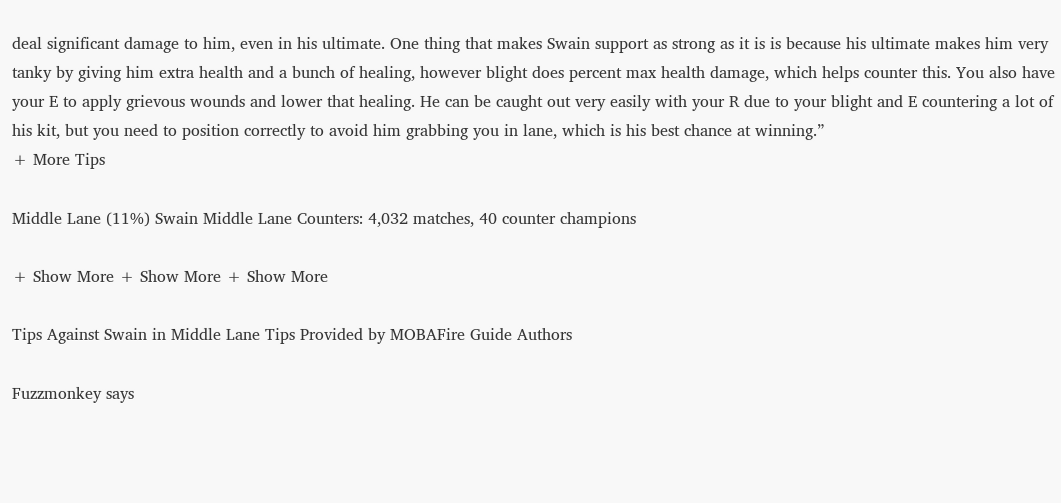deal significant damage to him, even in his ultimate. One thing that makes Swain support as strong as it is is because his ultimate makes him very tanky by giving him extra health and a bunch of healing, however blight does percent max health damage, which helps counter this. You also have your E to apply grievous wounds and lower that healing. He can be caught out very easily with your R due to your blight and E countering a lot of his kit, but you need to position correctly to avoid him grabbing you in lane, which is his best chance at winning.”
+ More Tips

Middle Lane (11%) Swain Middle Lane Counters: 4,032 matches, 40 counter champions

+ Show More + Show More + Show More

Tips Against Swain in Middle Lane Tips Provided by MOBAFire Guide Authors

Fuzzmonkey says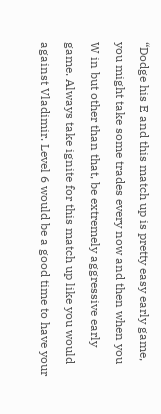“Dodge his E and this match up is pretty easy early game, you might take some trades every now and then when you W in but other than that, be extremely aggressive early game. Always take ignite for this match up like you would against Vladimir. Level 6 would be a good time to have your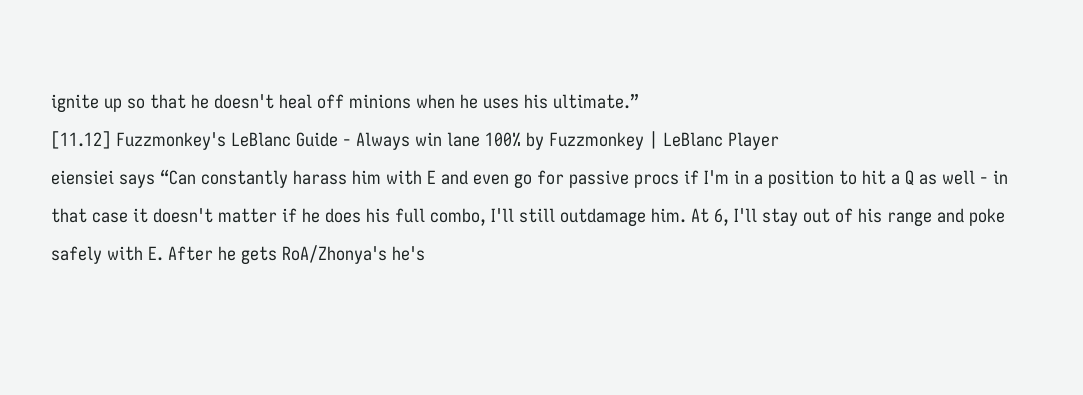ignite up so that he doesn't heal off minions when he uses his ultimate.”
[11.12] Fuzzmonkey's LeBlanc Guide - Always win lane 100% by Fuzzmonkey | LeBlanc Player
eiensiei says “Can constantly harass him with E and even go for passive procs if I'm in a position to hit a Q as well - in that case it doesn't matter if he does his full combo, I'll still outdamage him. At 6, I'll stay out of his range and poke safely with E. After he gets RoA/Zhonya's he's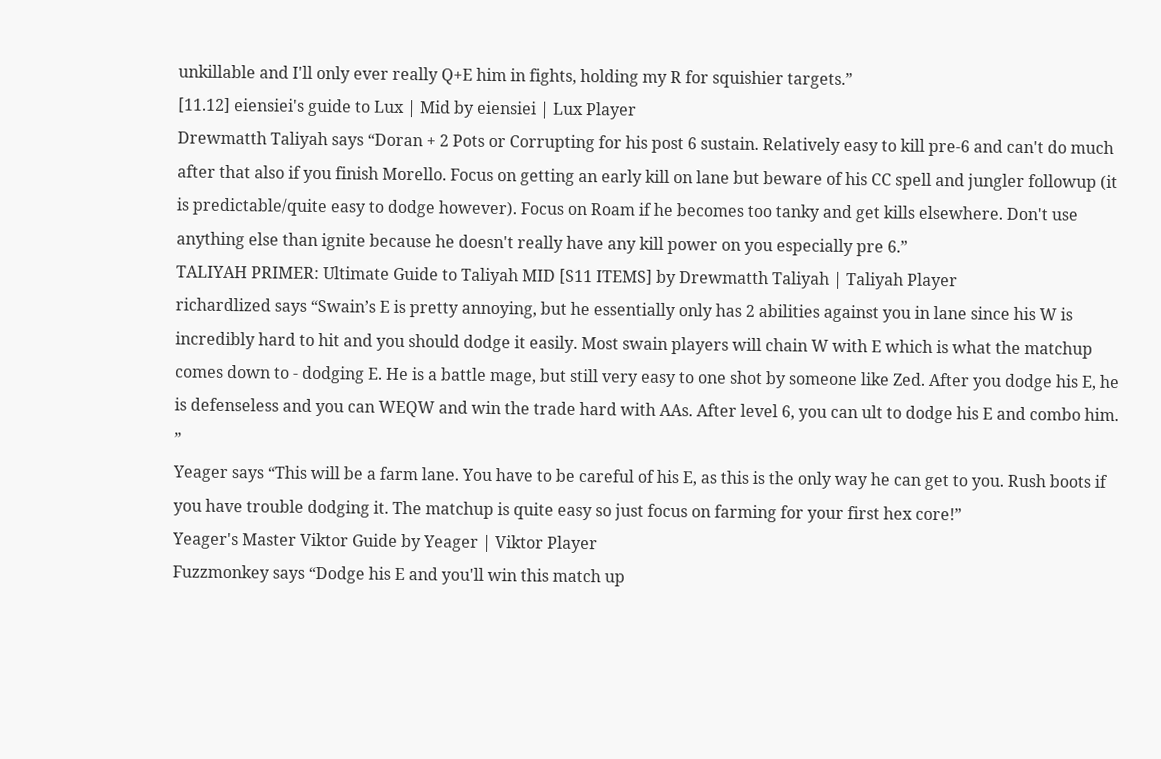unkillable and I'll only ever really Q+E him in fights, holding my R for squishier targets.”
[11.12] eiensiei's guide to Lux | Mid by eiensiei | Lux Player
Drewmatth Taliyah says “Doran + 2 Pots or Corrupting for his post 6 sustain. Relatively easy to kill pre-6 and can't do much after that also if you finish Morello. Focus on getting an early kill on lane but beware of his CC spell and jungler followup (it is predictable/quite easy to dodge however). Focus on Roam if he becomes too tanky and get kills elsewhere. Don't use anything else than ignite because he doesn't really have any kill power on you especially pre 6.”
TALIYAH PRIMER: Ultimate Guide to Taliyah MID [S11 ITEMS] by Drewmatth Taliyah | Taliyah Player
richardlized says “Swain’s E is pretty annoying, but he essentially only has 2 abilities against you in lane since his W is incredibly hard to hit and you should dodge it easily. Most swain players will chain W with E which is what the matchup comes down to - dodging E. He is a battle mage, but still very easy to one shot by someone like Zed. After you dodge his E, he is defenseless and you can WEQW and win the trade hard with AAs. After level 6, you can ult to dodge his E and combo him. ”
Yeager says “This will be a farm lane. You have to be careful of his E, as this is the only way he can get to you. Rush boots if you have trouble dodging it. The matchup is quite easy so just focus on farming for your first hex core!”
Yeager's Master Viktor Guide by Yeager | Viktor Player
Fuzzmonkey says “Dodge his E and you'll win this match up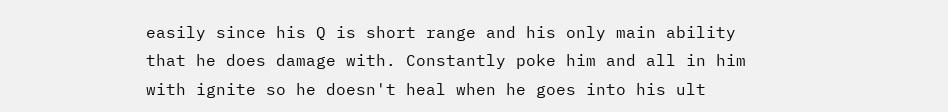easily since his Q is short range and his only main ability that he does damage with. Constantly poke him and all in him with ignite so he doesn't heal when he goes into his ult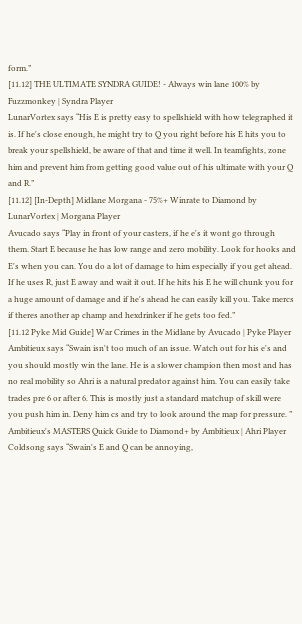form.”
[11.12] THE ULTIMATE SYNDRA GUIDE! - Always win lane 100% by Fuzzmonkey | Syndra Player
LunarVortex says “His E is pretty easy to spellshield with how telegraphed it is. If he's close enough, he might try to Q you right before his E hits you to break your spellshield, be aware of that and time it well. In teamfights, zone him and prevent him from getting good value out of his ultimate with your Q and R.”
[11.12] [In-Depth] Midlane Morgana - 75%+ Winrate to Diamond by LunarVortex | Morgana Player
Avucado says “Play in front of your casters, if he e's it wont go through them. Start E because he has low range and zero mobility. Look for hooks and E's when you can. You do a lot of damage to him especially if you get ahead. If he uses R, just E away and wait it out. If he hits his E he will chunk you for a huge amount of damage and if he's ahead he can easily kill you. Take mercs if theres another ap champ and hexdrinker if he gets too fed.”
[11.12 Pyke Mid Guide] War Crimes in the Midlane by Avucado | Pyke Player
Ambitieux says “Swain isn't too much of an issue. Watch out for his e's and you should mostly win the lane. He is a slower champion then most and has no real mobility so Ahri is a natural predator against him. You can easily take trades pre 6 or after 6. This is mostly just a standard matchup of skill were you push him in. Deny him cs and try to look around the map for pressure. ”
Ambitieux's MASTERS Quick Guide to Diamond+ by Ambitieux | Ahri Player
Coldsong says “Swain's E and Q can be annoying,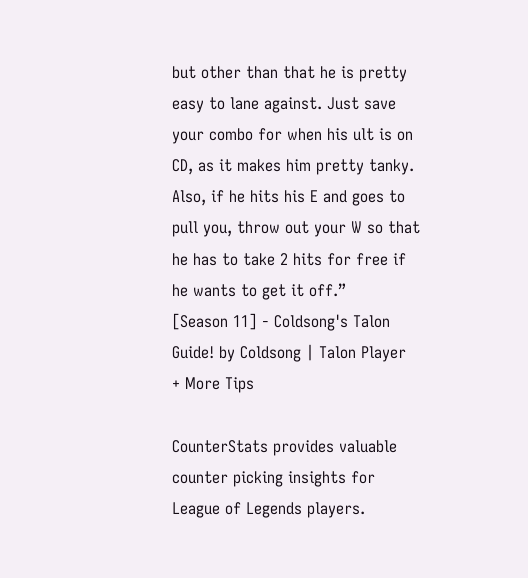but other than that he is pretty easy to lane against. Just save your combo for when his ult is on CD, as it makes him pretty tanky. Also, if he hits his E and goes to pull you, throw out your W so that he has to take 2 hits for free if he wants to get it off.”
[Season 11] - Coldsong's Talon Guide! by Coldsong | Talon Player
+ More Tips

CounterStats provides valuable counter picking insights for League of Legends players.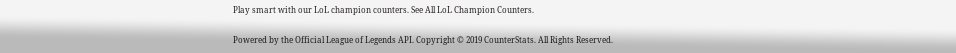Play smart with our LoL champion counters. See All LoL Champion Counters.

Powered by the Official League of Legends API. Copyright © 2019 CounterStats. All Rights Reserved.